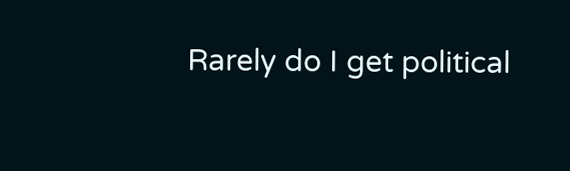Rarely do I get political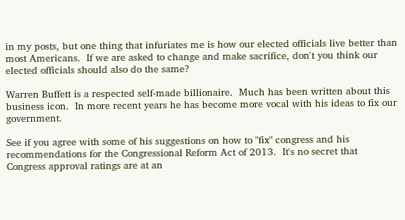in my posts, but one thing that infuriates me is how our elected officials live better than most Americans.  If we are asked to change and make sacrifice, don't you think our elected officials should also do the same?

Warren Buffett is a respected self-made billionaire.  Much has been written about this business icon.  In more recent years he has become more vocal with his ideas to fix our government.

See if you agree with some of his suggestions on how to "fix" congress and his recommendations for the Congressional Reform Act of 2013.  It's no secret that Congress approval ratings are at an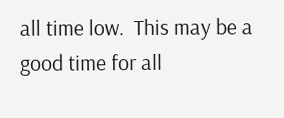all time low.  This may be a good time for all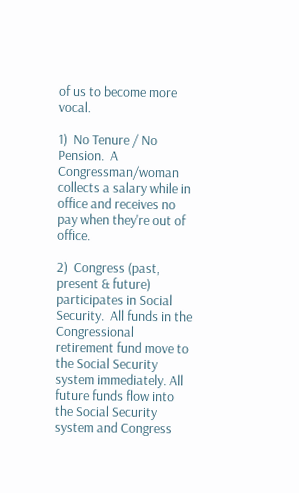of us to become more vocal.

1)  No Tenure / No Pension.  A Congressman/woman collects a salary while in office and receives no pay when they're out of office.

2)  Congress (past, present & future) participates in Social Security.  All funds in the Congressional retirement fund move to the Social Security system immediately. All future funds flow into the Social Security system and Congress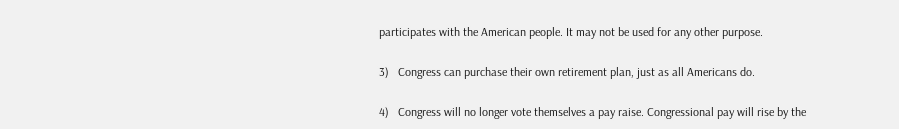participates with the American people. It may not be used for any other purpose.

3)   Congress can purchase their own retirement plan, just as all Americans do.

4)   Congress will no longer vote themselves a pay raise. Congressional pay will rise by the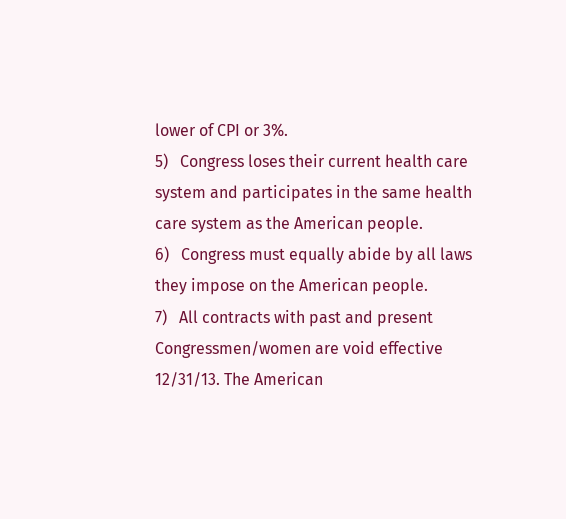lower of CPI or 3%.
5)   Congress loses their current health care system and participates in the same health care system as the American people.
6)   Congress must equally abide by all laws they impose on the American people.
7)   All contracts with past and present Congressmen/women are void effective 12/31/13. The American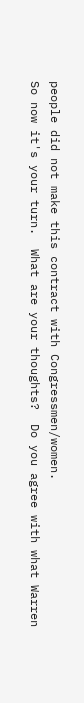people did not make this contract with Congressmen/women.
So now it's your turn.  What are your thoughts?  Do you agree with what Warren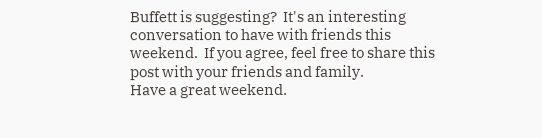Buffett is suggesting?  It's an interesting conversation to have with friends this weekend.  If you agree, feel free to share this post with your friends and family.
Have a great weekend.